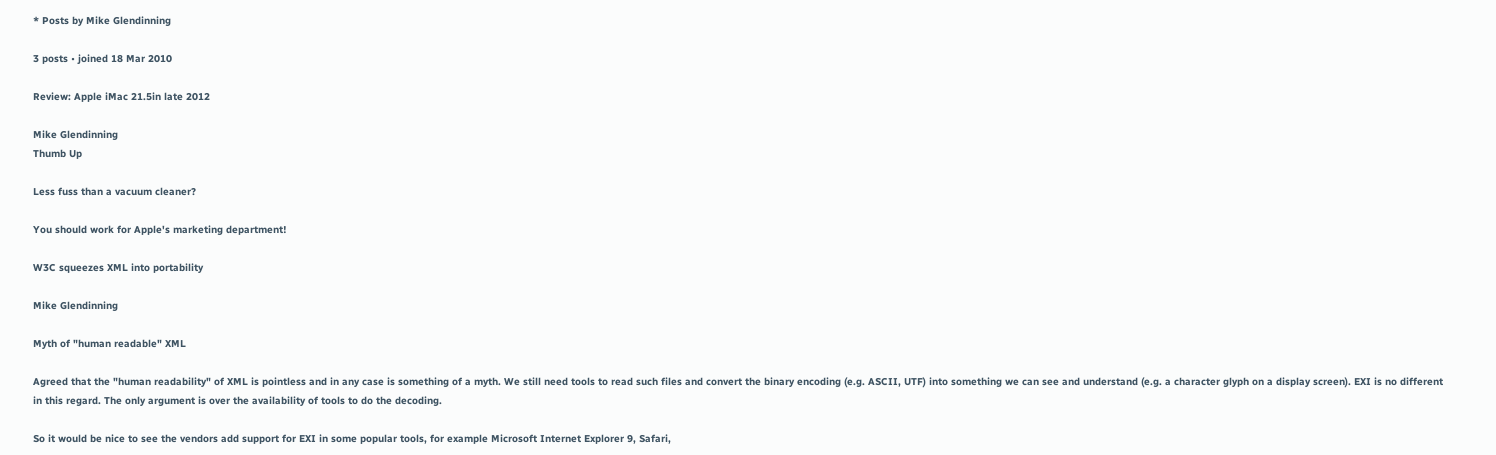* Posts by Mike Glendinning

3 posts • joined 18 Mar 2010

Review: Apple iMac 21.5in late 2012

Mike Glendinning
Thumb Up

Less fuss than a vacuum cleaner?

You should work for Apple's marketing department!

W3C squeezes XML into portability

Mike Glendinning

Myth of "human readable" XML

Agreed that the "human readability" of XML is pointless and in any case is something of a myth. We still need tools to read such files and convert the binary encoding (e.g. ASCII, UTF) into something we can see and understand (e.g. a character glyph on a display screen). EXI is no different in this regard. The only argument is over the availability of tools to do the decoding.

So it would be nice to see the vendors add support for EXI in some popular tools, for example Microsoft Internet Explorer 9, Safari,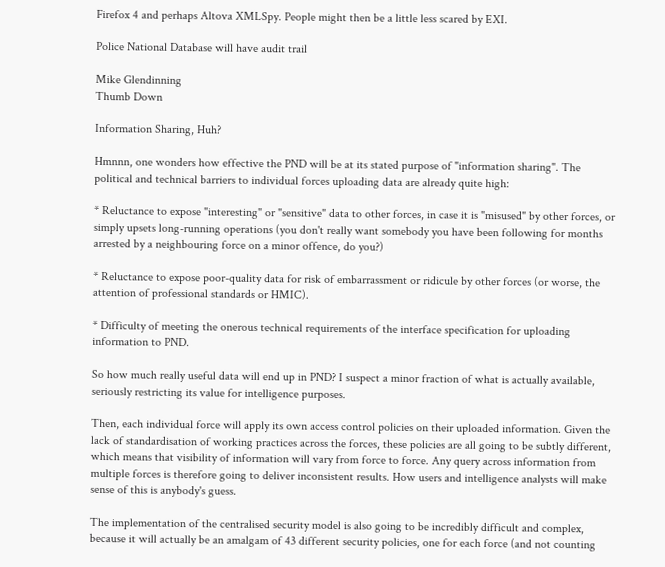Firefox 4 and perhaps Altova XMLSpy. People might then be a little less scared by EXI.

Police National Database will have audit trail

Mike Glendinning
Thumb Down

Information Sharing, Huh?

Hmnnn, one wonders how effective the PND will be at its stated purpose of "information sharing". The political and technical barriers to individual forces uploading data are already quite high:

* Reluctance to expose "interesting" or "sensitive" data to other forces, in case it is "misused" by other forces, or simply upsets long-running operations (you don't really want somebody you have been following for months arrested by a neighbouring force on a minor offence, do you?)

* Reluctance to expose poor-quality data for risk of embarrassment or ridicule by other forces (or worse, the attention of professional standards or HMIC).

* Difficulty of meeting the onerous technical requirements of the interface specification for uploading information to PND.

So how much really useful data will end up in PND? I suspect a minor fraction of what is actually available, seriously restricting its value for intelligence purposes.

Then, each individual force will apply its own access control policies on their uploaded information. Given the lack of standardisation of working practices across the forces, these policies are all going to be subtly different, which means that visibility of information will vary from force to force. Any query across information from multiple forces is therefore going to deliver inconsistent results. How users and intelligence analysts will make sense of this is anybody's guess.

The implementation of the centralised security model is also going to be incredibly difficult and complex, because it will actually be an amalgam of 43 different security policies, one for each force (and not counting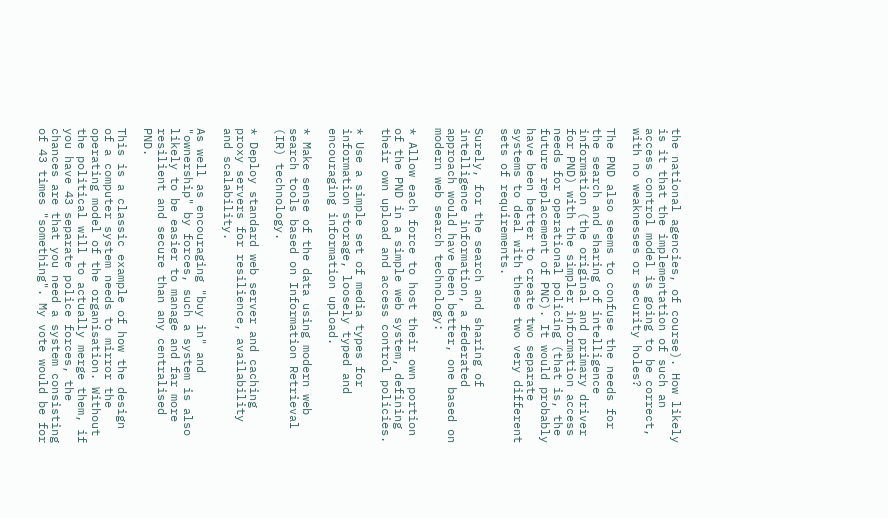the national agencies, of course). How likely is it that the implementation of such an access control model is going to be correct, with no weaknesses or security holes?

The PND also seems to confuse the needs for the search and sharing of intelligence information (the original and primary driver for PND) with the simpler information access needs for operational policing (that is, the future replacement of PNC). It would probably have been better to create two separate systems to deal with these two very different sets of requirements.

Surely, for the search and sharing of intelligence information, a federated approach would have been better, one based on modern web search technology:

* Allow each force to host their own portion of the PND in a simple web system, defining their own upload and access control policies.

* Use a simple set of media types for information storage, loosely typed and encouraging information upload.

* Make sense of the data using modern web search tools based on Information Retrieval (IR) technology.

* Deploy standard web server and caching proxy servers for resilience, availability and scalability.

As well as encouraging "buy in" and "ownership" by forces, such a system is also likely to be easier to manage and far more resilient and secure than any centralised PND.

This is a classic example of how the design of a computer system needs to mirror the operating model of the organisation. Without the political will to actually merge them, if you have 43 separate police forces, the chances are that you need a system consisting of 43 times "something". My vote would be for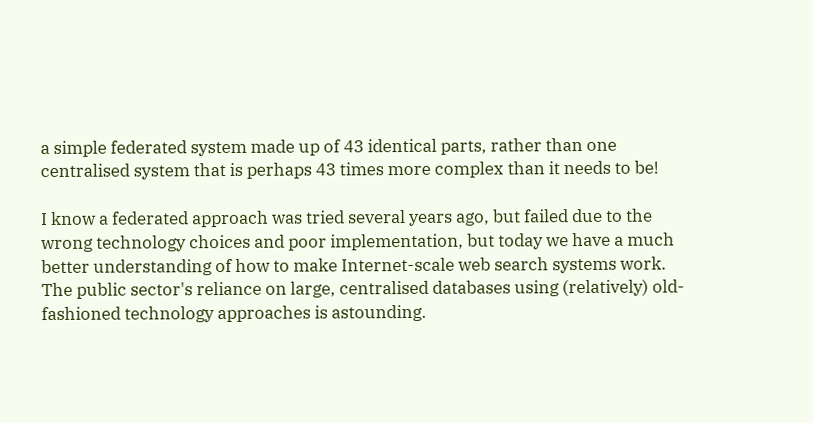a simple federated system made up of 43 identical parts, rather than one centralised system that is perhaps 43 times more complex than it needs to be!

I know a federated approach was tried several years ago, but failed due to the wrong technology choices and poor implementation, but today we have a much better understanding of how to make Internet-scale web search systems work. The public sector's reliance on large, centralised databases using (relatively) old-fashioned technology approaches is astounding.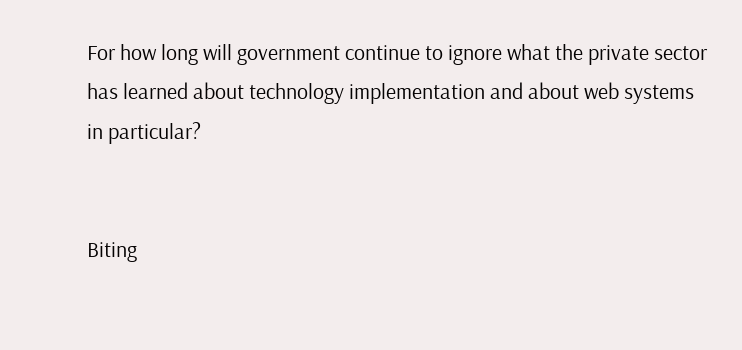For how long will government continue to ignore what the private sector has learned about technology implementation and about web systems in particular?


Biting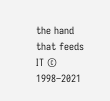the hand that feeds IT © 1998–2021